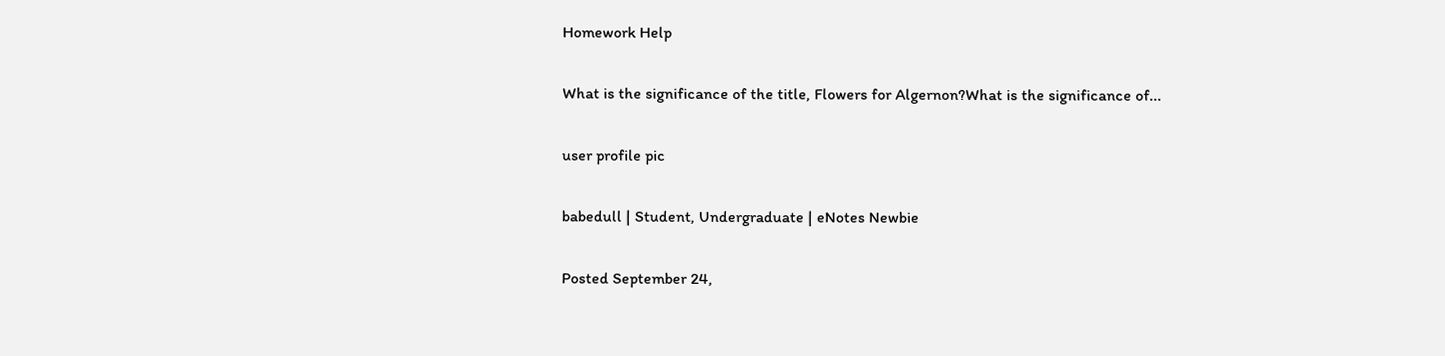Homework Help

What is the significance of the title, Flowers for Algernon?What is the significance of...

user profile pic

babedull | Student, Undergraduate | eNotes Newbie

Posted September 24,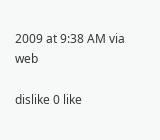2009 at 9:38 AM via web

dislike 0 like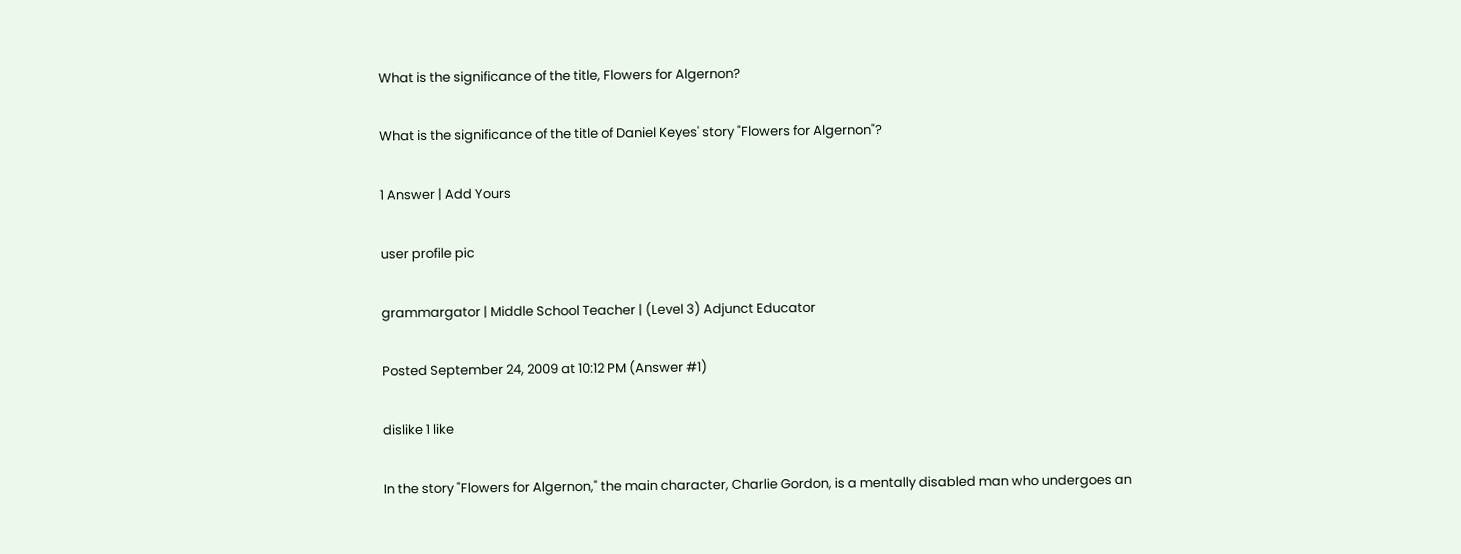What is the significance of the title, Flowers for Algernon?

What is the significance of the title of Daniel Keyes' story "Flowers for Algernon"?

1 Answer | Add Yours

user profile pic

grammargator | Middle School Teacher | (Level 3) Adjunct Educator

Posted September 24, 2009 at 10:12 PM (Answer #1)

dislike 1 like

In the story "Flowers for Algernon," the main character, Charlie Gordon, is a mentally disabled man who undergoes an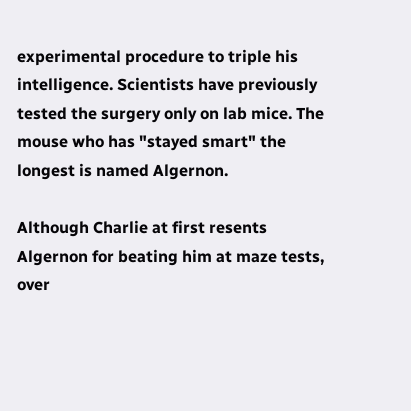experimental procedure to triple his intelligence. Scientists have previously tested the surgery only on lab mice. The mouse who has "stayed smart" the longest is named Algernon.

Although Charlie at first resents Algernon for beating him at maze tests, over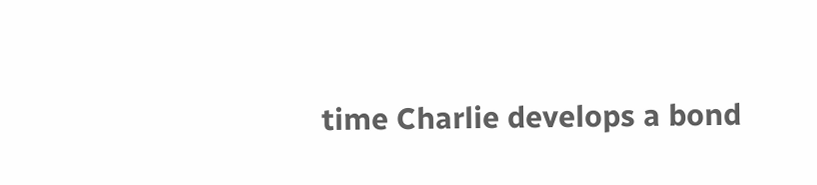time Charlie develops a bond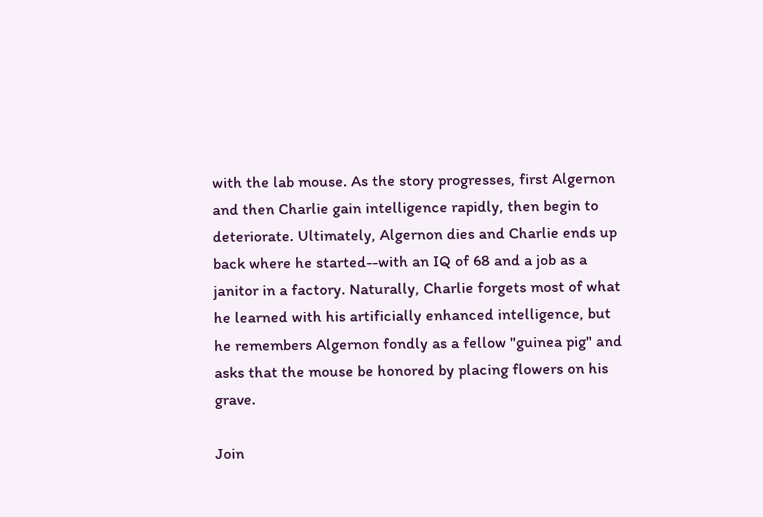with the lab mouse. As the story progresses, first Algernon and then Charlie gain intelligence rapidly, then begin to deteriorate. Ultimately, Algernon dies and Charlie ends up back where he started--with an IQ of 68 and a job as a janitor in a factory. Naturally, Charlie forgets most of what he learned with his artificially enhanced intelligence, but he remembers Algernon fondly as a fellow "guinea pig" and asks that the mouse be honored by placing flowers on his grave.

Join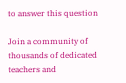to answer this question

Join a community of thousands of dedicated teachers and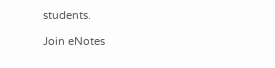students.

Join eNotes